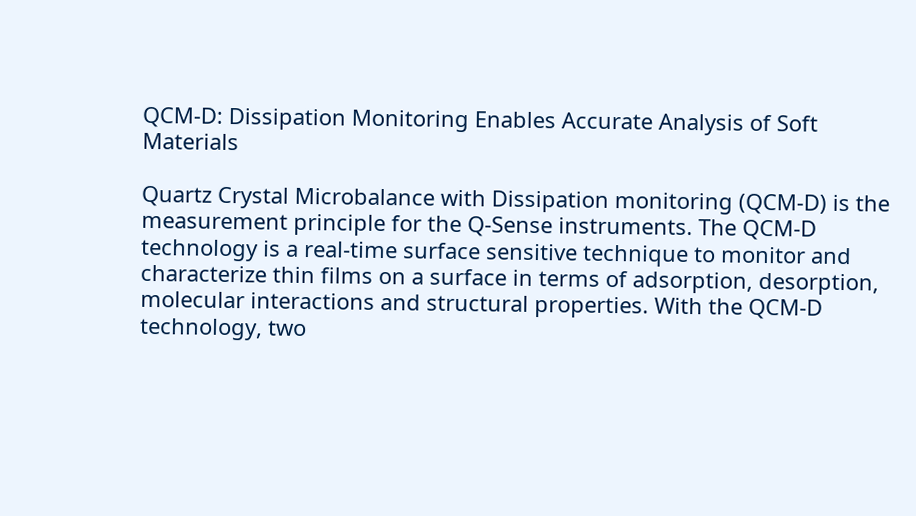QCM-D: Dissipation Monitoring Enables Accurate Analysis of Soft Materials

Quartz Crystal Microbalance with Dissipation monitoring (QCM-D) is the measurement principle for the Q-Sense instruments. The QCM-D technology is a real-time surface sensitive technique to monitor and characterize thin films on a surface in terms of adsorption, desorption, molecular interactions and structural properties. With the QCM-D technology, two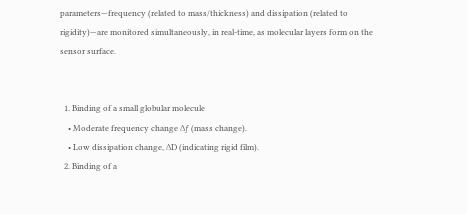parameters—frequency (related to mass/thickness) and dissipation (related to rigidity)—are monitored simultaneously, in real-time, as molecular layers form on the sensor surface.


  1. Binding of a small globular molecule
    • Moderate frequency change ∆ƒ (mass change).
    • Low dissipation change, ∆D (indicating rigid film).
  2. Binding of a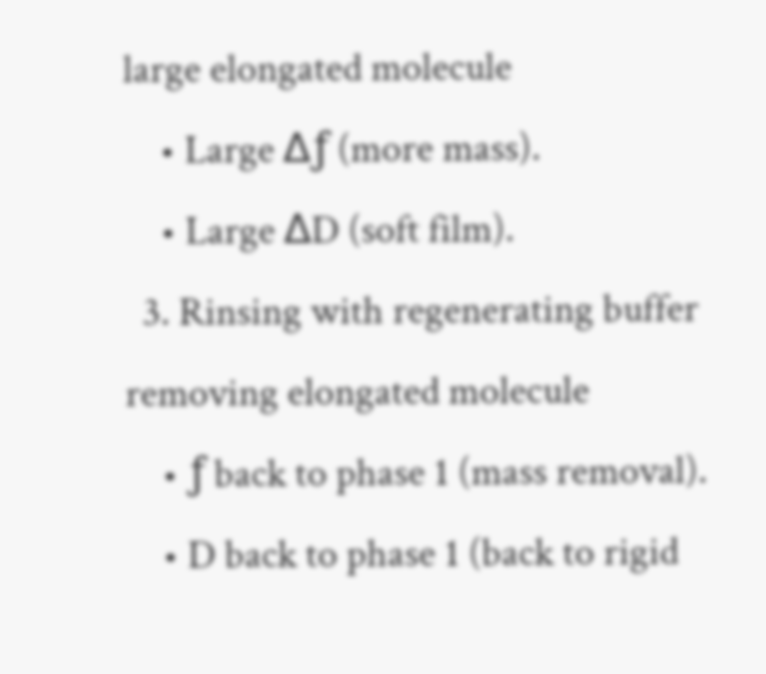large elongated molecule
    • Large ∆ƒ (more mass).
    • Large ∆D (soft film).
  3. Rinsing with regenerating buffer removing elongated molecule
    • ƒ back to phase 1 (mass removal).
    • D back to phase 1 (back to rigid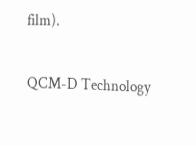film).


QCM-D Technology